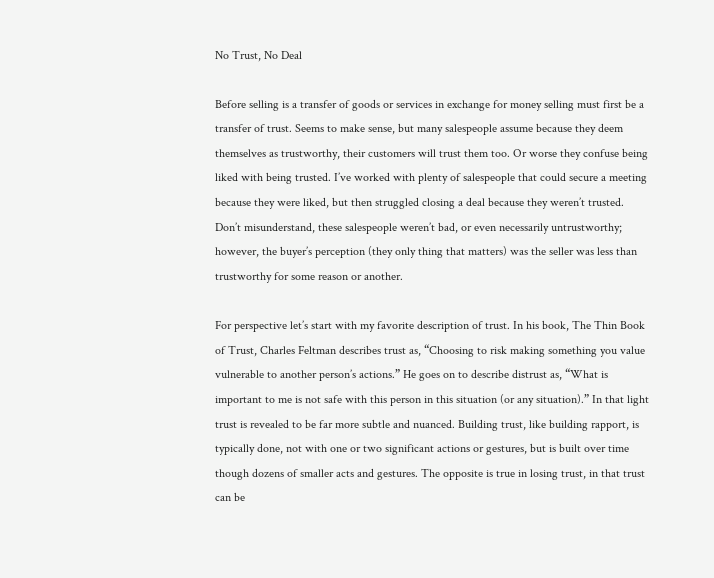No Trust, No Deal

Before selling is a transfer of goods or services in exchange for money selling must first be a transfer of trust. Seems to make sense, but many salespeople assume because they deem themselves as trustworthy, their customers will trust them too. Or worse they confuse being liked with being trusted. I’ve worked with plenty of salespeople that could secure a meeting because they were liked, but then struggled closing a deal because they weren’t trusted. Don’t misunderstand, these salespeople weren’t bad, or even necessarily untrustworthy; however, the buyer’s perception (they only thing that matters) was the seller was less than trustworthy for some reason or another.

For perspective let’s start with my favorite description of trust. In his book, The Thin Book of Trust, Charles Feltman describes trust as, “Choosing to risk making something you value vulnerable to another person’s actions.” He goes on to describe distrust as, “What is important to me is not safe with this person in this situation (or any situation).” In that light trust is revealed to be far more subtle and nuanced. Building trust, like building rapport, is typically done, not with one or two significant actions or gestures, but is built over time though dozens of smaller acts and gestures. The opposite is true in losing trust, in that trust can be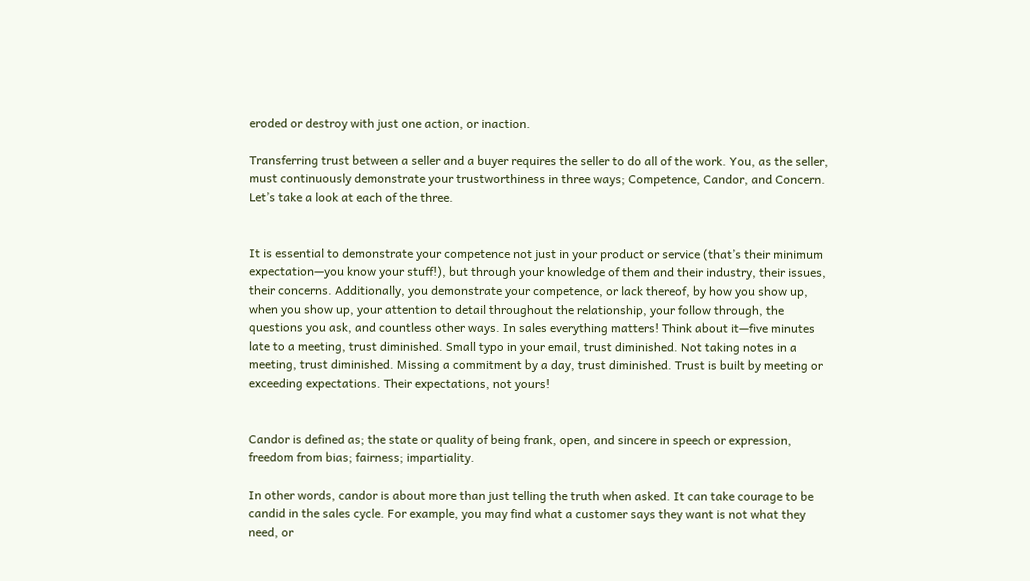eroded or destroy with just one action, or inaction.

Transferring trust between a seller and a buyer requires the seller to do all of the work. You, as the seller, must continuously demonstrate your trustworthiness in three ways; Competence, Candor, and Concern. Let’s take a look at each of the three.


It is essential to demonstrate your competence not just in your product or service (that’s their minimum expectation—you know your stuff!), but through your knowledge of them and their industry, their issues, their concerns. Additionally, you demonstrate your competence, or lack thereof, by how you show up, when you show up, your attention to detail throughout the relationship, your follow through, the questions you ask, and countless other ways. In sales everything matters! Think about it—five minutes late to a meeting, trust diminished. Small typo in your email, trust diminished. Not taking notes in a meeting, trust diminished. Missing a commitment by a day, trust diminished. Trust is built by meeting or exceeding expectations. Their expectations, not yours!


Candor is defined as; the state or quality of being frank, open, and sincere in speech or expression, freedom from bias; fairness; impartiality.

In other words, candor is about more than just telling the truth when asked. It can take courage to be candid in the sales cycle. For example, you may find what a customer says they want is not what they need, or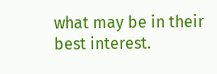what may be in their best interest.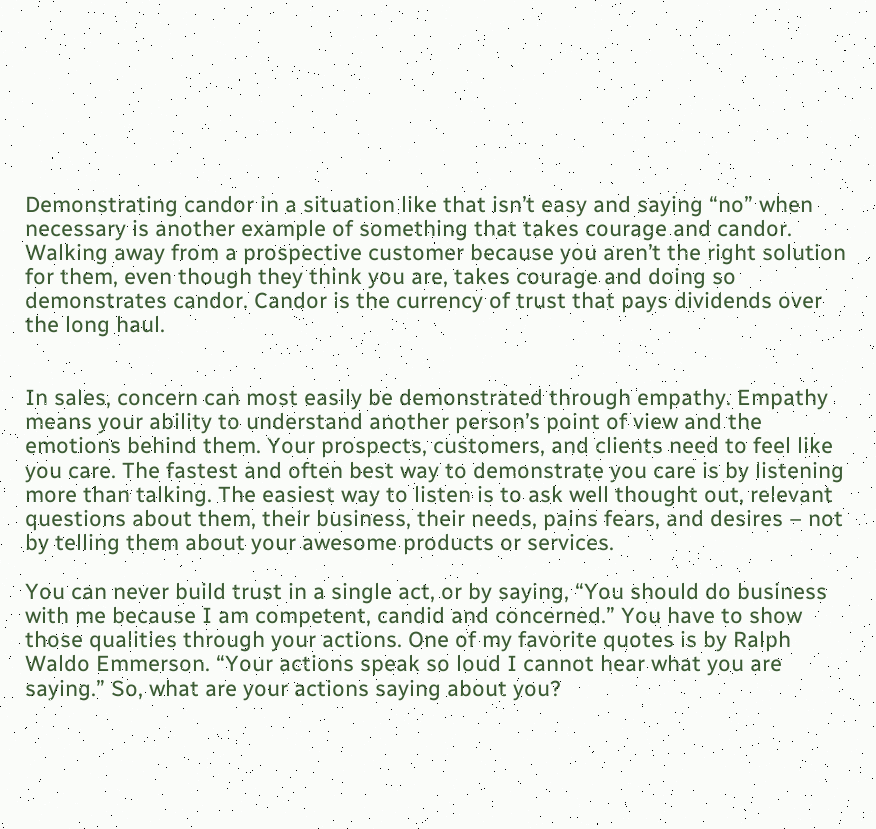Demonstrating candor in a situation like that isn’t easy and saying “no” when necessary is another example of something that takes courage and candor. Walking away from a prospective customer because you aren’t the right solution for them, even though they think you are, takes courage and doing so demonstrates candor. Candor is the currency of trust that pays dividends over the long haul.


In sales, concern can most easily be demonstrated through empathy. Empathy means your ability to understand another person’s point of view and the emotions behind them. Your prospects, customers, and clients need to feel like you care. The fastest and often best way to demonstrate you care is by listening more than talking. The easiest way to listen is to ask well thought out, relevant questions about them, their business, their needs, pains fears, and desires – not by telling them about your awesome products or services.

You can never build trust in a single act, or by saying, “You should do business with me because I am competent, candid and concerned.” You have to show those qualities through your actions. One of my favorite quotes is by Ralph Waldo Emmerson. “Your actions speak so loud I cannot hear what you are saying.” So, what are your actions saying about you?